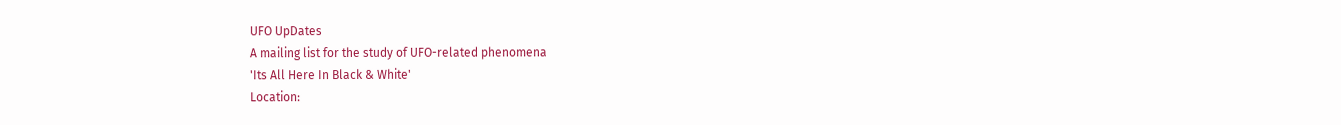UFO UpDates
A mailing list for the study of UFO-related phenomena
'Its All Here In Black & White'
Location: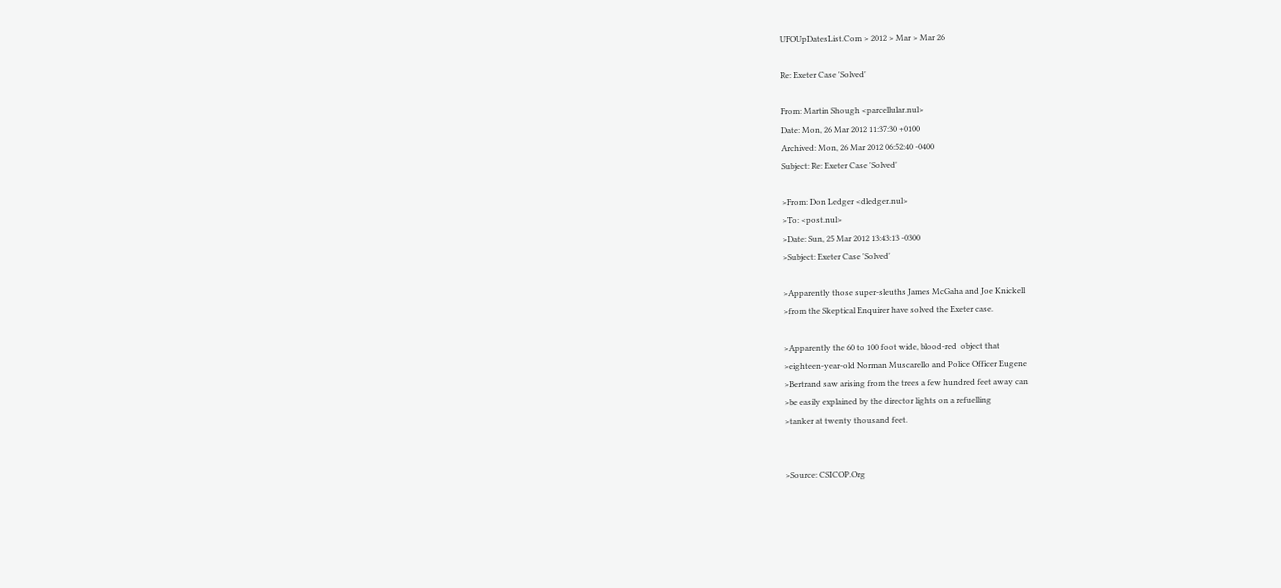UFOUpDatesList.Com > 2012 > Mar > Mar 26

Re: Exeter Case 'Solved'

From: Martin Shough <parcellular.nul>
Date: Mon, 26 Mar 2012 11:37:30 +0100
Archived: Mon, 26 Mar 2012 06:52:40 -0400
Subject: Re: Exeter Case 'Solved'

>From: Don Ledger <dledger.nul>
>To: <post.nul>
>Date: Sun, 25 Mar 2012 13:43:13 -0300
>Subject: Exeter Case 'Solved'

>Apparently those super-sleuths James McGaha and Joe Knickell
>from the Skeptical Enquirer have solved the Exeter case.

>Apparently the 60 to 100 foot wide, blood-red  object that
>eighteen-year-old Norman Muscarello and Police Officer Eugene
>Bertrand saw arising from the trees a few hundred feet away can
>be easily explained by the director lights on a refuelling
>tanker at twenty thousand feet.


>Source: CSICOP.Org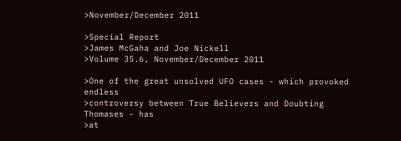>November/December 2011

>Special Report
>James McGaha and Joe Nickell
>Volume 35.6, November/December 2011

>One of the great unsolved UFO cases - which provoked endless
>controversy between True Believers and Doubting Thomases - has
>at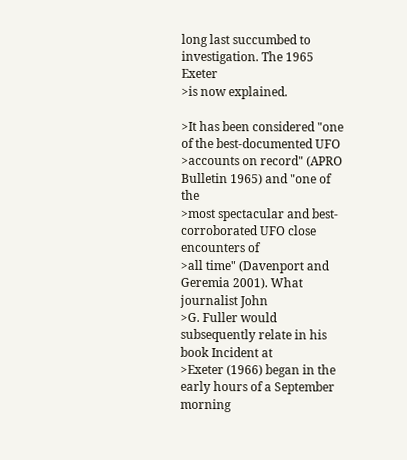long last succumbed to investigation. The 1965 Exeter
>is now explained.

>It has been considered "one of the best-documented UFO
>accounts on record" (APRO Bulletin 1965) and "one of the
>most spectacular and best-corroborated UFO close encounters of
>all time" (Davenport and Geremia 2001). What journalist John
>G. Fuller would subsequently relate in his book Incident at
>Exeter (1966) began in the early hours of a September morning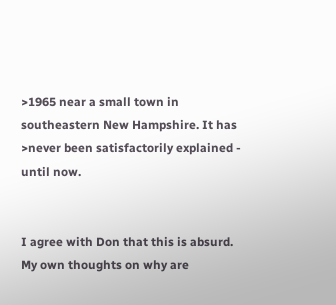>1965 near a small town in southeastern New Hampshire. It has
>never been satisfactorily explained - until now.


I agree with Don that this is absurd. My own thoughts on why are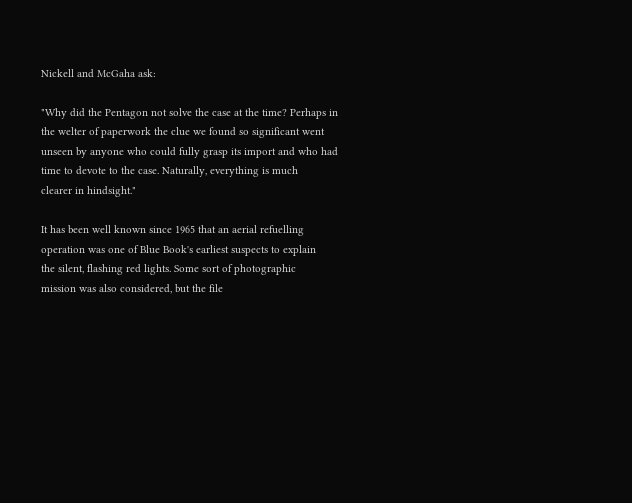Nickell and McGaha ask:

"Why did the Pentagon not solve the case at the time? Perhaps in
the welter of paperwork the clue we found so significant went
unseen by anyone who could fully grasp its import and who had
time to devote to the case. Naturally, everything is much
clearer in hindsight."

It has been well known since 1965 that an aerial refuelling
operation was one of Blue Book's earliest suspects to explain
the silent, flashing red lights. Some sort of photographic
mission was also considered, but the file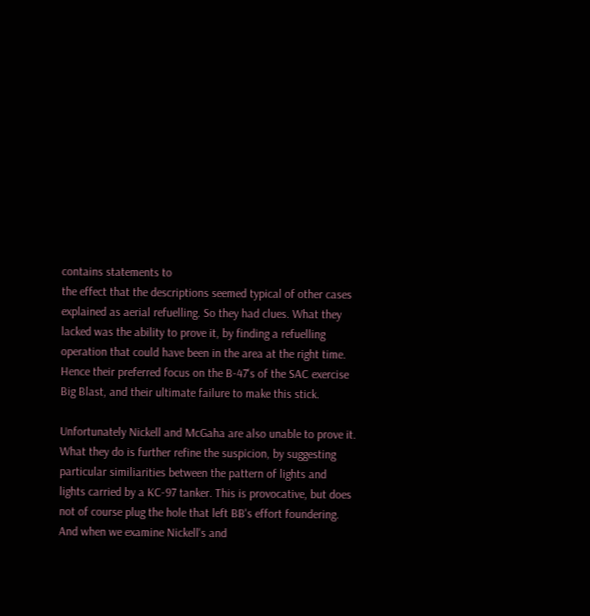contains statements to
the effect that the descriptions seemed typical of other cases
explained as aerial refuelling. So they had clues. What they
lacked was the ability to prove it, by finding a refuelling
operation that could have been in the area at the right time.
Hence their preferred focus on the B-47's of the SAC exercise
Big Blast, and their ultimate failure to make this stick.

Unfortunately Nickell and McGaha are also unable to prove it.
What they do is further refine the suspicion, by suggesting
particular similiarities between the pattern of lights and
lights carried by a KC-97 tanker. This is provocative, but does
not of course plug the hole that left BB's effort foundering.
And when we examine Nickell's and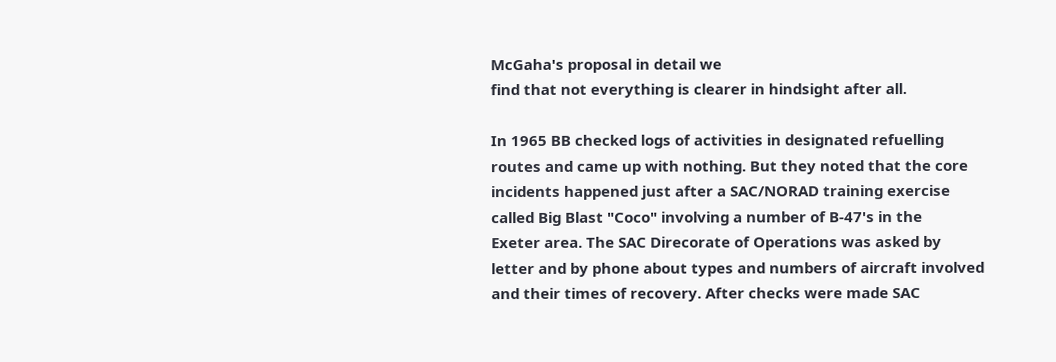McGaha's proposal in detail we
find that not everything is clearer in hindsight after all.

In 1965 BB checked logs of activities in designated refuelling
routes and came up with nothing. But they noted that the core
incidents happened just after a SAC/NORAD training exercise
called Big Blast "Coco" involving a number of B-47's in the
Exeter area. The SAC Direcorate of Operations was asked by
letter and by phone about types and numbers of aircraft involved
and their times of recovery. After checks were made SAC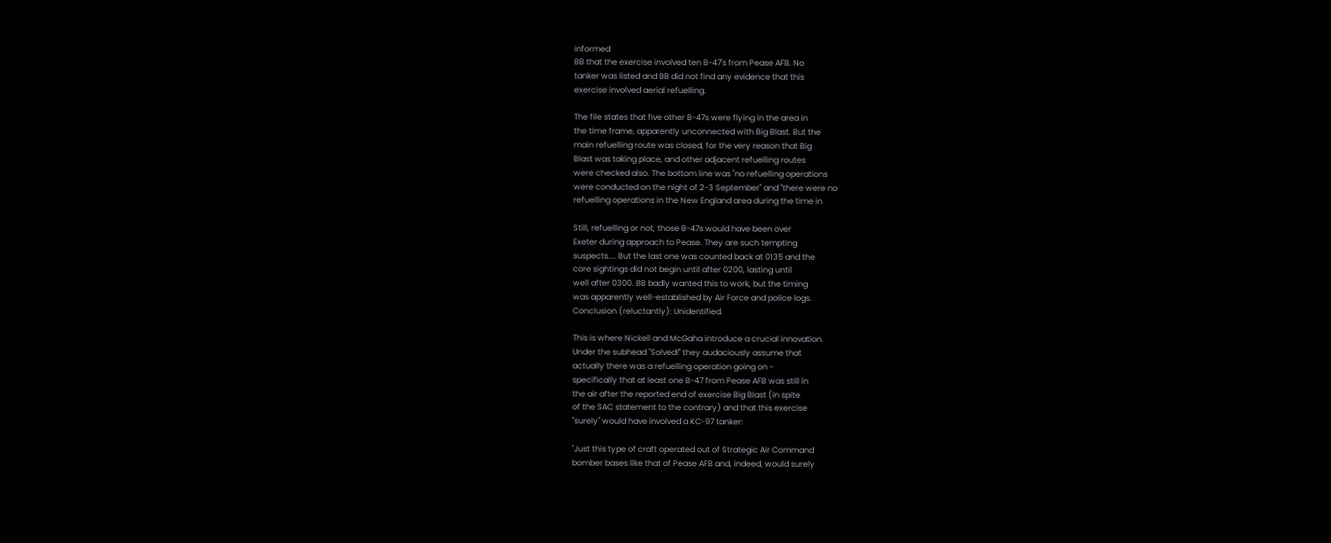informed
BB that the exercise involved ten B-47's from Pease AFB. No
tanker was listed and BB did not find any evidence that this
exercise involved aerial refuelling.

The file states that five other B-47s were flying in the area in
the time frame, apparently unconnected with Big Blast. But the
main refuelling route was closed, for the very reason that Big
Blast was taking place, and other adjacent refuelling routes
were checked also. The bottom line was "no refuelling operations
were conducted on the night of 2-3 September" and "there were no
refuelling operations in the New England area during the time in

Still, refuelling or not, those B-47s would have been over
Exeter during approach to Pease. They are such tempting
suspects.... But the last one was counted back at 0135 and the
core sightings did not begin until after 0200, lasting until
well after 0300. BB badly wanted this to work, but the timing
was apparently well-established by Air Force and police logs.
Conclusion (reluctantly): Unidentified.

This is where Nickell and McGaha introduce a crucial innovation.
Under the subhead "Solved!" they audaciously assume that
actually there was a refuelling operation going on -
specifically that at least one B-47 from Pease AFB was still in
the air after the reported end of exercise Big Blast (in spite
of the SAC statement to the contrary) and that this exercise
"surely" would have involved a KC-97 tanker:

"Just this type of craft operated out of Strategic Air Command
bomber bases like that of Pease AFB and, indeed, would surely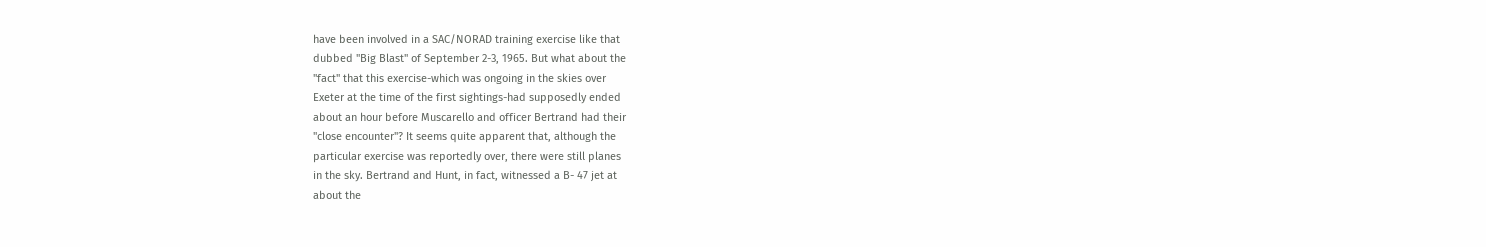have been involved in a SAC/NORAD training exercise like that
dubbed "Big Blast" of September 2-3, 1965. But what about the
"fact" that this exercise-which was ongoing in the skies over
Exeter at the time of the first sightings-had supposedly ended
about an hour before Muscarello and officer Bertrand had their
"close encounter"? It seems quite apparent that, although the
particular exercise was reportedly over, there were still planes
in the sky. Bertrand and Hunt, in fact, witnessed a B- 47 jet at
about the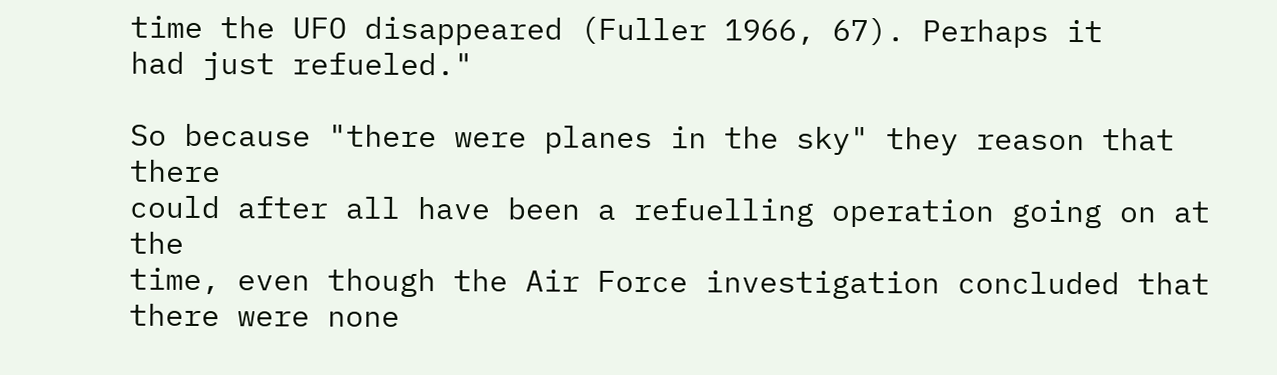time the UFO disappeared (Fuller 1966, 67). Perhaps it
had just refueled."

So because "there were planes in the sky" they reason that there
could after all have been a refuelling operation going on at the
time, even though the Air Force investigation concluded that
there were none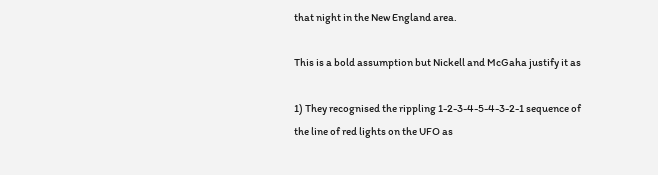that night in the New England area.

This is a bold assumption but Nickell and McGaha justify it as

1) They recognised the rippling 1-2-3-4-5-4-3-2-1 sequence of
the line of red lights on the UFO as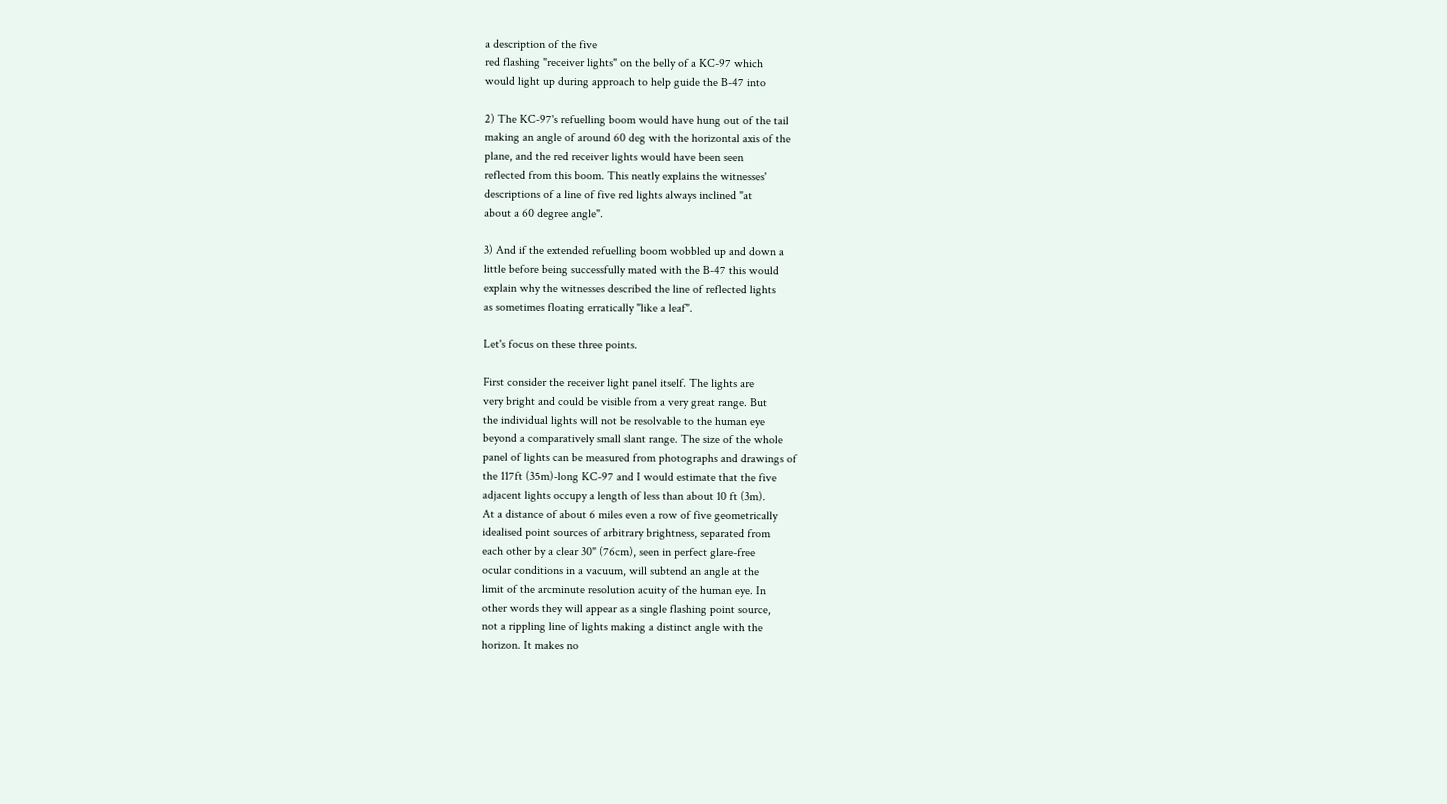a description of the five
red flashing "receiver lights" on the belly of a KC-97 which
would light up during approach to help guide the B-47 into

2) The KC-97's refuelling boom would have hung out of the tail
making an angle of around 60 deg with the horizontal axis of the
plane, and the red receiver lights would have been seen
reflected from this boom. This neatly explains the witnesses'
descriptions of a line of five red lights always inclined "at
about a 60 degree angle".

3) And if the extended refuelling boom wobbled up and down a
little before being successfully mated with the B-47 this would
explain why the witnesses described the line of reflected lights
as sometimes floating erratically "like a leaf".

Let's focus on these three points.

First consider the receiver light panel itself. The lights are
very bright and could be visible from a very great range. But
the individual lights will not be resolvable to the human eye
beyond a comparatively small slant range. The size of the whole
panel of lights can be measured from photographs and drawings of
the 117ft (35m)-long KC-97 and I would estimate that the five
adjacent lights occupy a length of less than about 10 ft (3m).
At a distance of about 6 miles even a row of five geometrically
idealised point sources of arbitrary brightness, separated from
each other by a clear 30" (76cm), seen in perfect glare-free
ocular conditions in a vacuum, will subtend an angle at the
limit of the arcminute resolution acuity of the human eye. In
other words they will appear as a single flashing point source,
not a rippling line of lights making a distinct angle with the
horizon. It makes no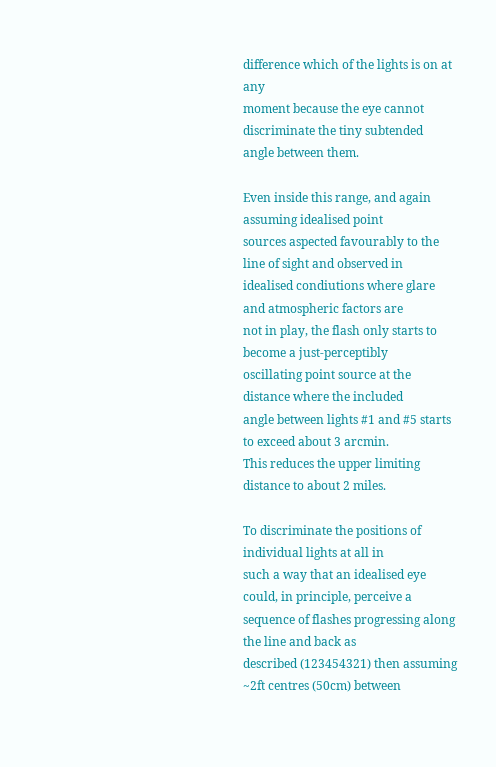difference which of the lights is on at any
moment because the eye cannot discriminate the tiny subtended
angle between them.

Even inside this range, and again assuming idealised point
sources aspected favourably to the line of sight and observed in
idealised condiutions where glare and atmospheric factors are
not in play, the flash only starts to become a just-perceptibly
oscillating point source at the distance where the included
angle between lights #1 and #5 starts to exceed about 3 arcmin.
This reduces the upper limiting distance to about 2 miles.

To discriminate the positions of individual lights at all in
such a way that an idealised eye could, in principle, perceive a
sequence of flashes progressing along the line and back as
described (123454321) then assuming ~2ft centres (50cm) between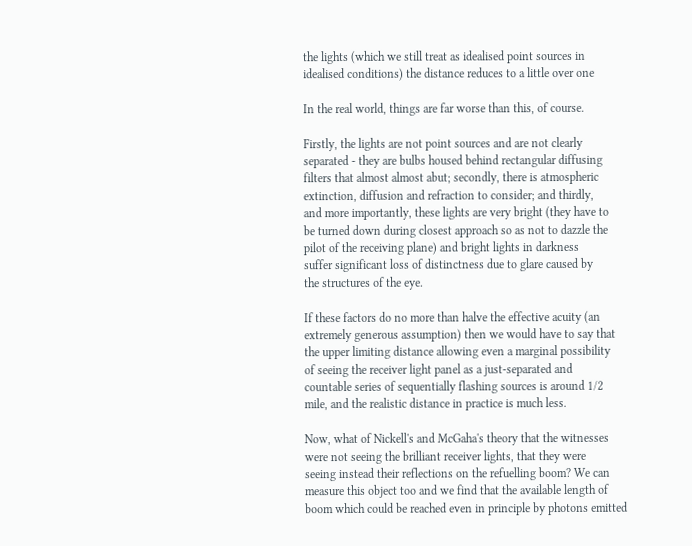the lights (which we still treat as idealised point sources in
idealised conditions) the distance reduces to a little over one

In the real world, things are far worse than this, of course.

Firstly, the lights are not point sources and are not clearly
separated - they are bulbs housed behind rectangular diffusing
filters that almost almost abut; secondly, there is atmospheric
extinction, diffusion and refraction to consider; and thirdly,
and more importantly, these lights are very bright (they have to
be turned down during closest approach so as not to dazzle the
pilot of the receiving plane) and bright lights in darkness
suffer significant loss of distinctness due to glare caused by
the structures of the eye.

If these factors do no more than halve the effective acuity (an
extremely generous assumption) then we would have to say that
the upper limiting distance allowing even a marginal possibility
of seeing the receiver light panel as a just-separated and
countable series of sequentially flashing sources is around 1/2
mile, and the realistic distance in practice is much less.

Now, what of Nickell's and McGaha's theory that the witnesses
were not seeing the brilliant receiver lights, that they were
seeing instead their reflections on the refuelling boom? We can
measure this object too and we find that the available length of
boom which could be reached even in principle by photons emitted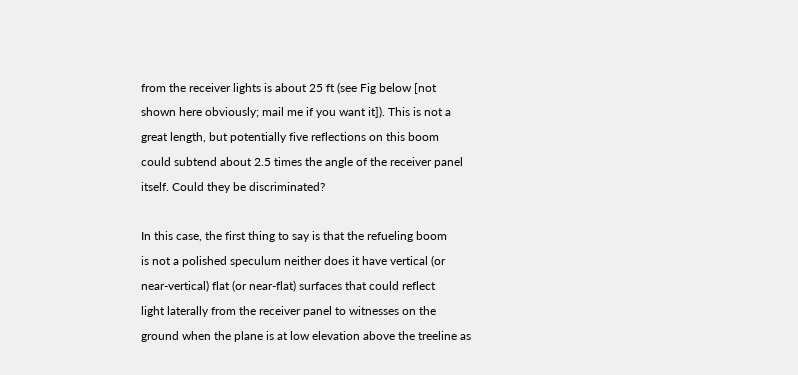from the receiver lights is about 25 ft (see Fig below [not
shown here obviously; mail me if you want it]). This is not a
great length, but potentially five reflections on this boom
could subtend about 2.5 times the angle of the receiver panel
itself. Could they be discriminated?

In this case, the first thing to say is that the refueling boom
is not a polished speculum neither does it have vertical (or
near-vertical) flat (or near-flat) surfaces that could reflect
light laterally from the receiver panel to witnesses on the
ground when the plane is at low elevation above the treeline as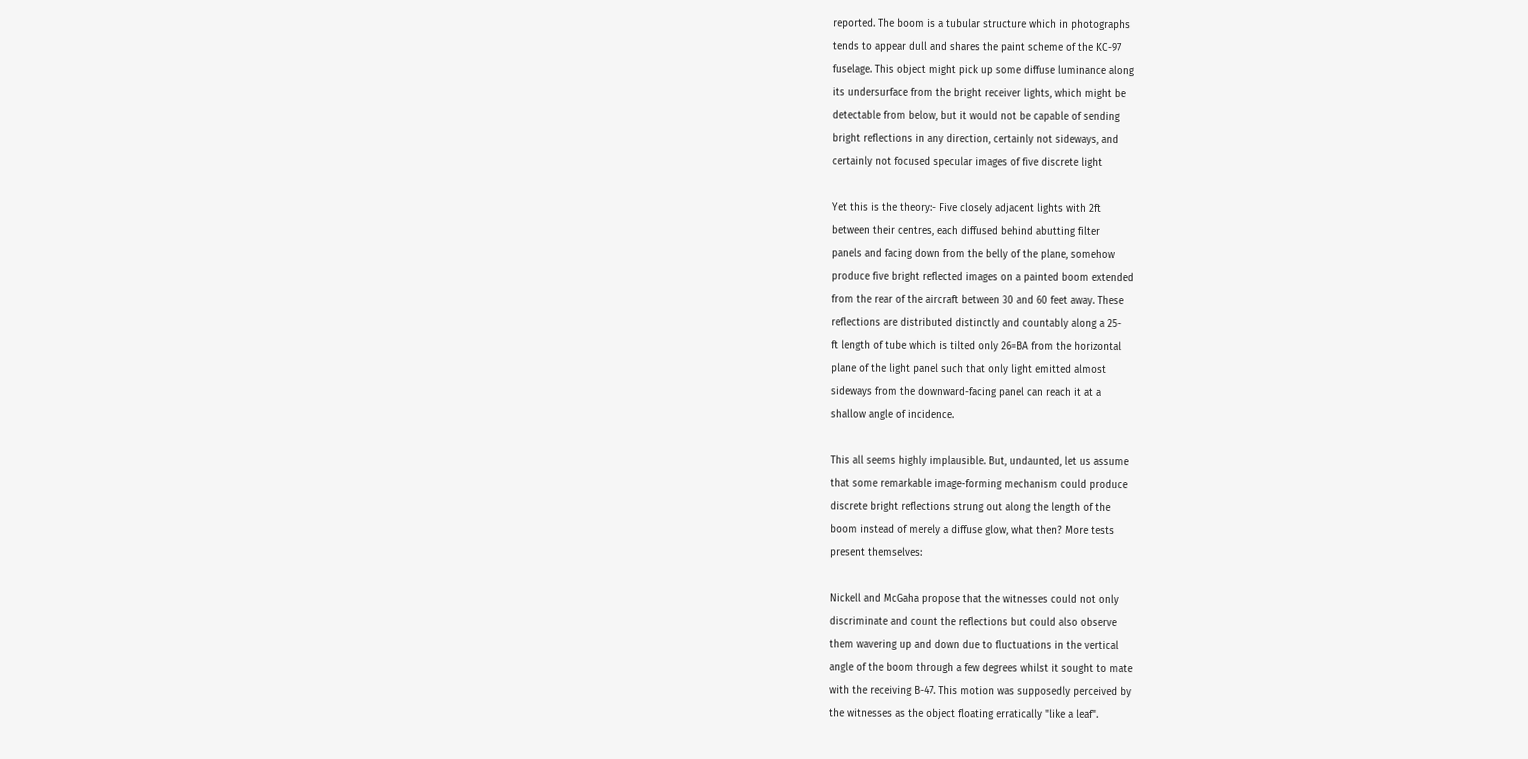reported. The boom is a tubular structure which in photographs
tends to appear dull and shares the paint scheme of the KC-97
fuselage. This object might pick up some diffuse luminance along
its undersurface from the bright receiver lights, which might be
detectable from below, but it would not be capable of sending
bright reflections in any direction, certainly not sideways, and
certainly not focused specular images of five discrete light

Yet this is the theory:- Five closely adjacent lights with 2ft
between their centres, each diffused behind abutting filter
panels and facing down from the belly of the plane, somehow
produce five bright reflected images on a painted boom extended
from the rear of the aircraft between 30 and 60 feet away. These
reflections are distributed distinctly and countably along a 25-
ft length of tube which is tilted only 26=BA from the horizontal
plane of the light panel such that only light emitted almost
sideways from the downward-facing panel can reach it at a
shallow angle of incidence.

This all seems highly implausible. But, undaunted, let us assume
that some remarkable image-forming mechanism could produce
discrete bright reflections strung out along the length of the
boom instead of merely a diffuse glow, what then? More tests
present themselves:

Nickell and McGaha propose that the witnesses could not only
discriminate and count the reflections but could also observe
them wavering up and down due to fluctuations in the vertical
angle of the boom through a few degrees whilst it sought to mate
with the receiving B-47. This motion was supposedly perceived by
the witnesses as the object floating erratically "like a leaf".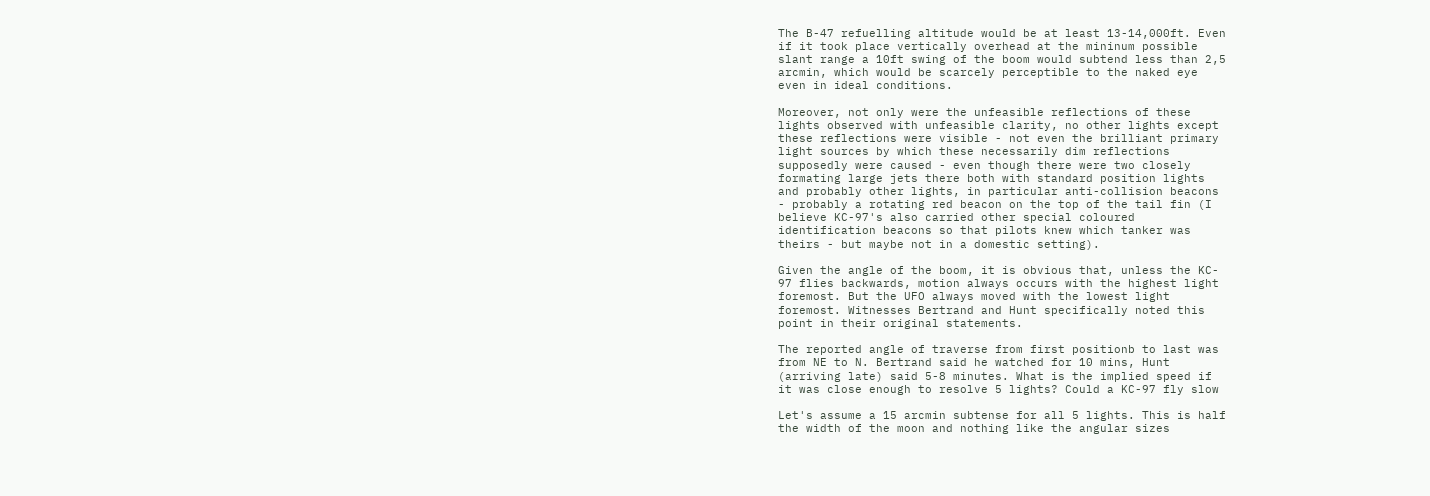The B-47 refuelling altitude would be at least 13-14,000ft. Even
if it took place vertically overhead at the mininum possible
slant range a 10ft swing of the boom would subtend less than 2,5
arcmin, which would be scarcely perceptible to the naked eye
even in ideal conditions.

Moreover, not only were the unfeasible reflections of these
lights observed with unfeasible clarity, no other lights except
these reflections were visible - not even the brilliant primary
light sources by which these necessarily dim reflections
supposedly were caused - even though there were two closely
formating large jets there both with standard position lights
and probably other lights, in particular anti-collision beacons
- probably a rotating red beacon on the top of the tail fin (I
believe KC-97's also carried other special coloured
identification beacons so that pilots knew which tanker was
theirs - but maybe not in a domestic setting).

Given the angle of the boom, it is obvious that, unless the KC-
97 flies backwards, motion always occurs with the highest light
foremost. But the UFO always moved with the lowest light
foremost. Witnesses Bertrand and Hunt specifically noted this
point in their original statements.

The reported angle of traverse from first positionb to last was
from NE to N. Bertrand said he watched for 10 mins, Hunt
(arriving late) said 5-8 minutes. What is the implied speed if
it was close enough to resolve 5 lights? Could a KC-97 fly slow

Let's assume a 15 arcmin subtense for all 5 lights. This is half
the width of the moon and nothing like the angular sizes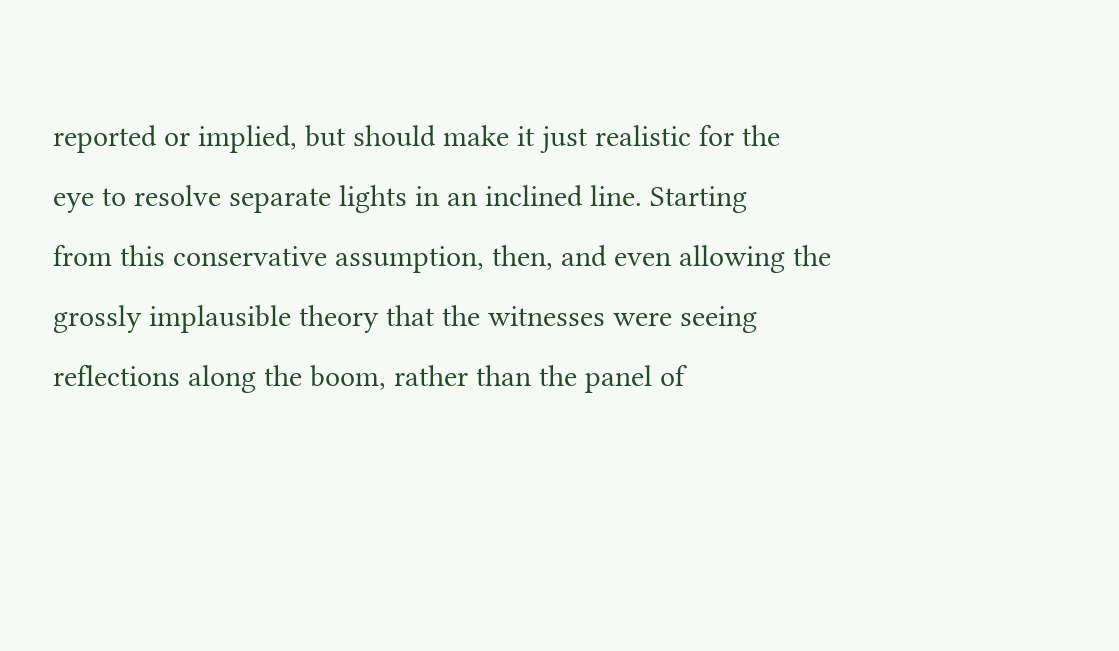reported or implied, but should make it just realistic for the
eye to resolve separate lights in an inclined line. Starting
from this conservative assumption, then, and even allowing the
grossly implausible theory that the witnesses were seeing
reflections along the boom, rather than the panel of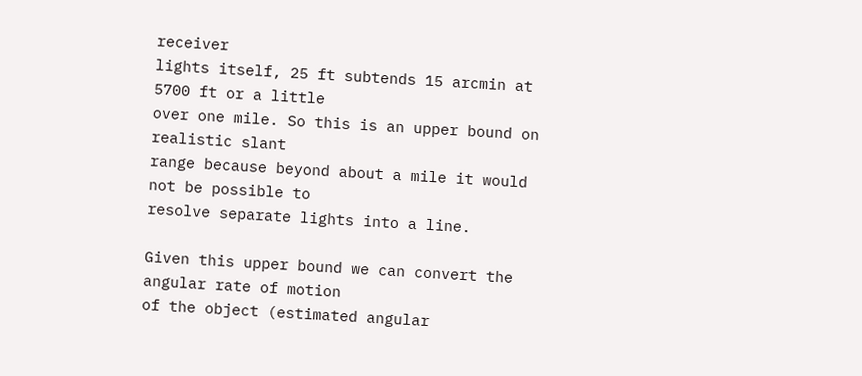receiver
lights itself, 25 ft subtends 15 arcmin at 5700 ft or a little
over one mile. So this is an upper bound on realistic slant
range because beyond about a mile it would not be possible to
resolve separate lights into a line.

Given this upper bound we can convert the angular rate of motion
of the object (estimated angular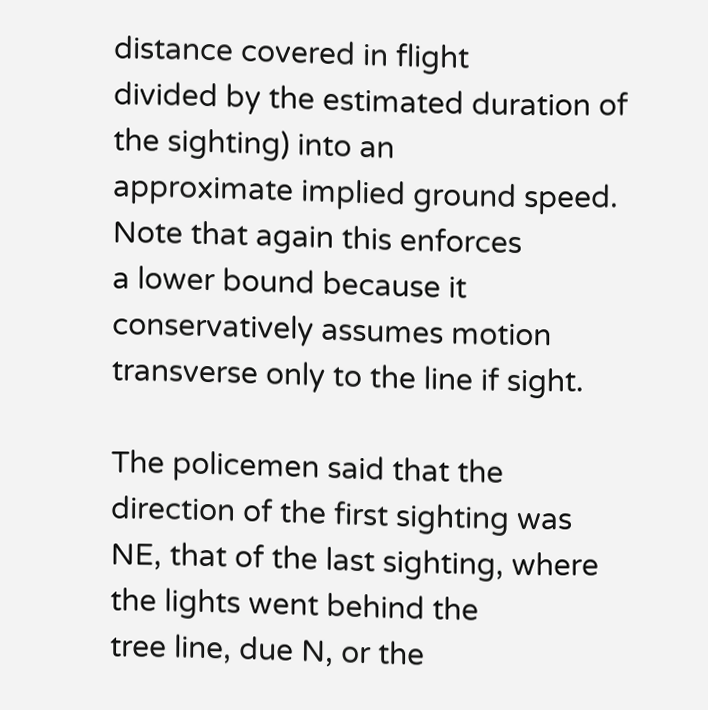distance covered in flight
divided by the estimated duration of the sighting) into an
approximate implied ground speed. Note that again this enforces
a lower bound because it conservatively assumes motion
transverse only to the line if sight.

The policemen said that the direction of the first sighting was
NE, that of the last sighting, where the lights went behind the
tree line, due N, or the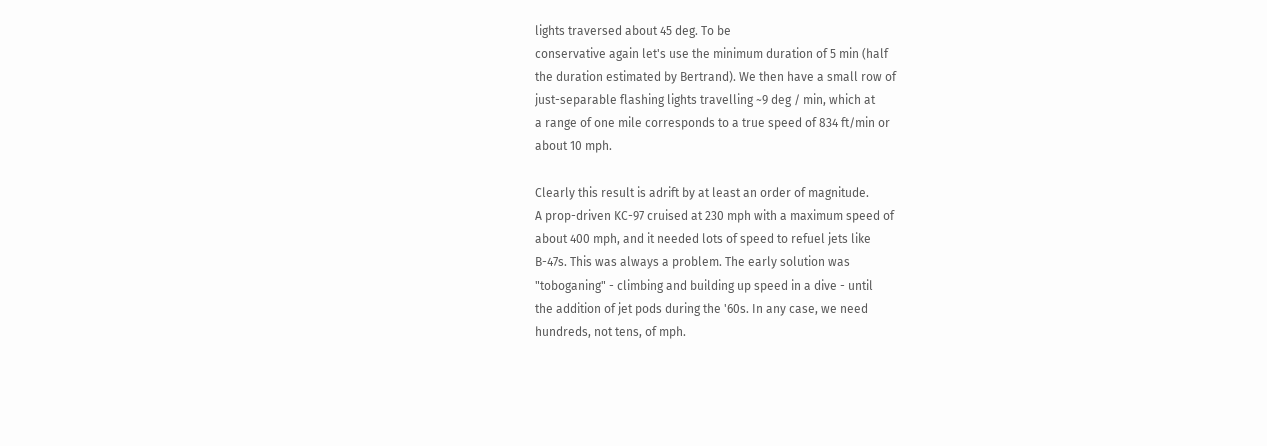lights traversed about 45 deg. To be
conservative again let's use the minimum duration of 5 min (half
the duration estimated by Bertrand). We then have a small row of
just-separable flashing lights travelling ~9 deg / min, which at
a range of one mile corresponds to a true speed of 834 ft/min or
about 10 mph.

Clearly this result is adrift by at least an order of magnitude.
A prop-driven KC-97 cruised at 230 mph with a maximum speed of
about 400 mph, and it needed lots of speed to refuel jets like
B-47s. This was always a problem. The early solution was
"toboganing" - climbing and building up speed in a dive - until
the addition of jet pods during the '60s. In any case, we need
hundreds, not tens, of mph.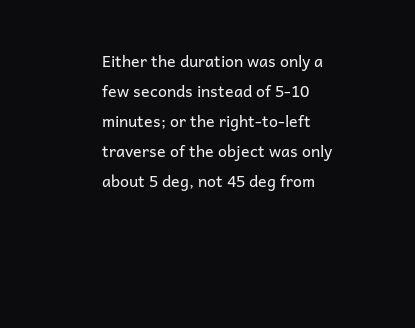Either the duration was only a few seconds instead of 5-10
minutes; or the right-to-left traverse of the object was only
about 5 deg, not 45 deg from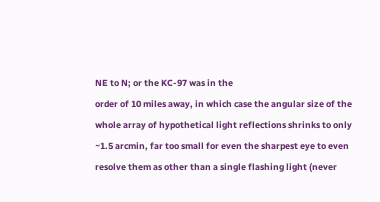NE to N; or the KC-97 was in the
order of 10 miles away, in which case the angular size of the
whole array of hypothetical light reflections shrinks to only
~1.5 arcmin, far too small for even the sharpest eye to even
resolve them as other than a single flashing light (never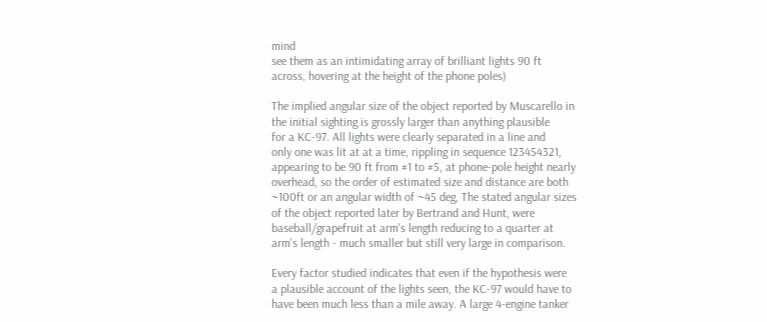mind
see them as an intimidating array of brilliant lights 90 ft
across, hovering at the height of the phone poles)

The implied angular size of the object reported by Muscarello in
the initial sighting is grossly larger than anything plausible
for a KC-97. All lights were clearly separated in a line and
only one was lit at at a time, rippling in sequence 123454321,
appearing to be 90 ft from #1 to #5, at phone-pole height nearly
overhead, so the order of estimated size and distance are both
~100ft or an angular width of ~45 deg, The stated angular sizes
of the object reported later by Bertrand and Hunt, were
baseball/grapefruit at arm's length reducing to a quarter at
arm's length - much smaller but still very large in comparison.

Every factor studied indicates that even if the hypothesis were
a plausible account of the lights seen, the KC-97 would have to
have been much less than a mile away. A large 4-engine tanker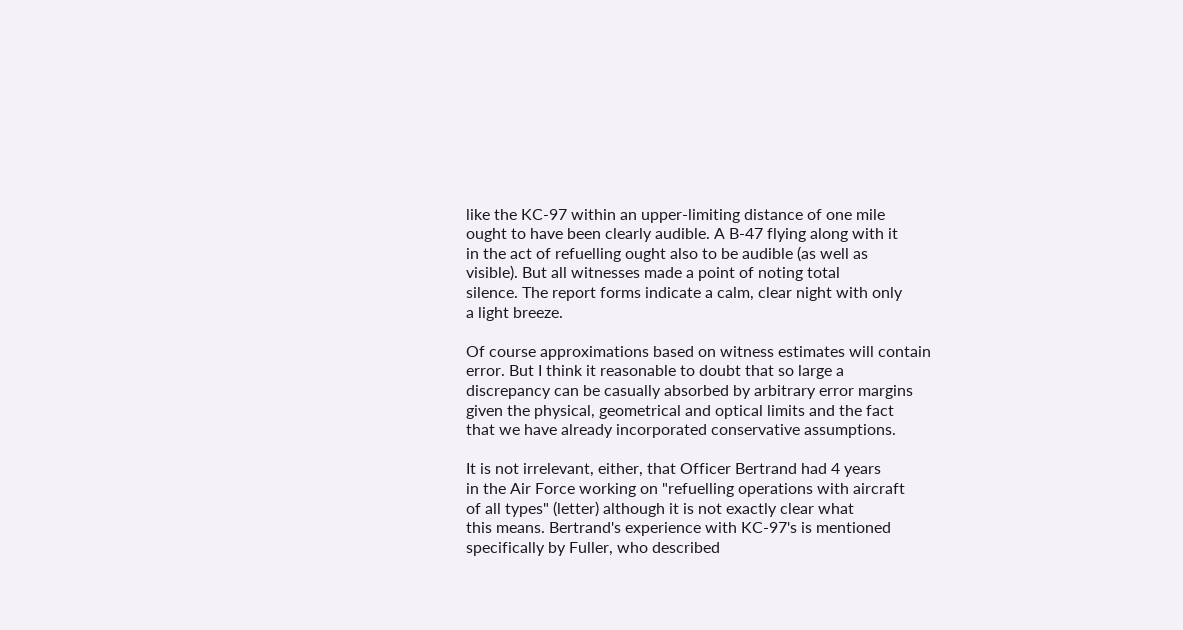like the KC-97 within an upper-limiting distance of one mile
ought to have been clearly audible. A B-47 flying along with it
in the act of refuelling ought also to be audible (as well as
visible). But all witnesses made a point of noting total
silence. The report forms indicate a calm, clear night with only
a light breeze.

Of course approximations based on witness estimates will contain
error. But I think it reasonable to doubt that so large a
discrepancy can be casually absorbed by arbitrary error margins
given the physical, geometrical and optical limits and the fact
that we have already incorporated conservative assumptions.

It is not irrelevant, either, that Officer Bertrand had 4 years
in the Air Force working on "refuelling operations with aircraft
of all types" (letter) although it is not exactly clear what
this means. Bertrand's experience with KC-97's is mentioned
specifically by Fuller, who described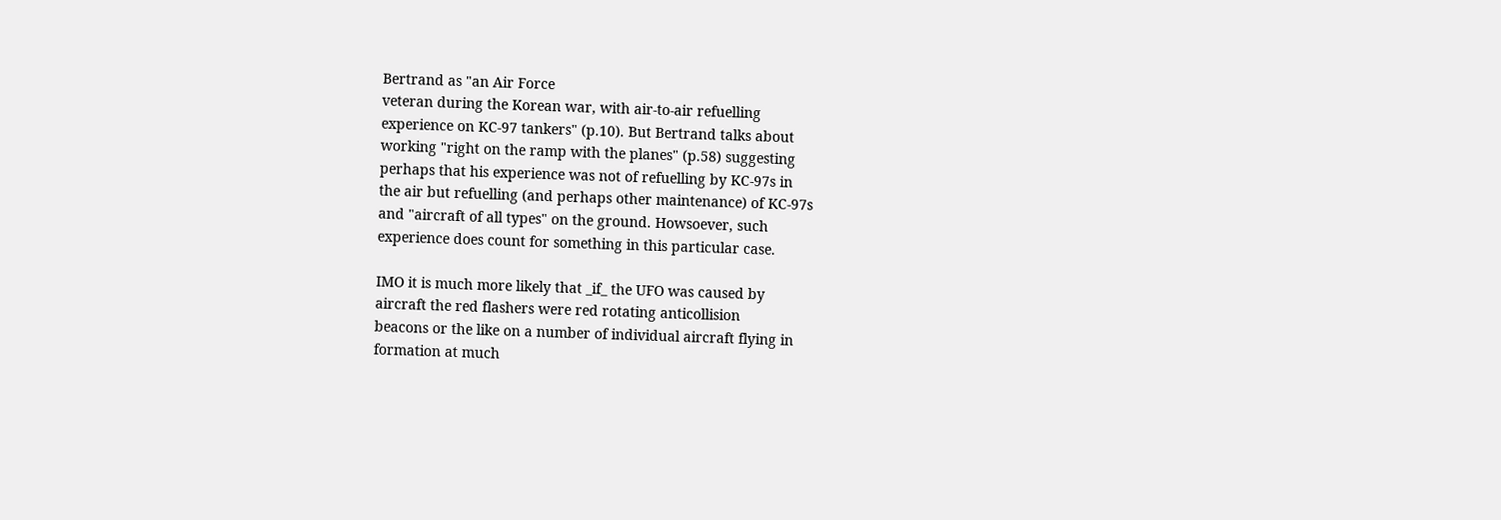Bertrand as "an Air Force
veteran during the Korean war, with air-to-air refuelling
experience on KC-97 tankers" (p.10). But Bertrand talks about
working "right on the ramp with the planes" (p.58) suggesting
perhaps that his experience was not of refuelling by KC-97s in
the air but refuelling (and perhaps other maintenance) of KC-97s
and "aircraft of all types" on the ground. Howsoever, such
experience does count for something in this particular case.

IMO it is much more likely that _if_ the UFO was caused by
aircraft the red flashers were red rotating anticollision
beacons or the like on a number of individual aircraft flying in
formation at much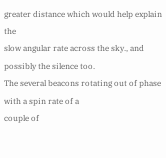greater distance which would help explain the
slow angular rate across the sky., and possibly the silence too.
The several beacons rotating out of phase with a spin rate of a
couple of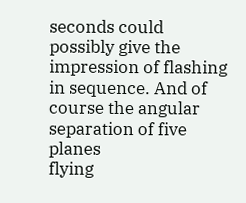seconds could possibly give the impression of flashing
in sequence. And of course the angular separation of five planes
flying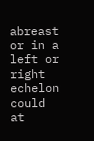abreast or in a left or right echelon could at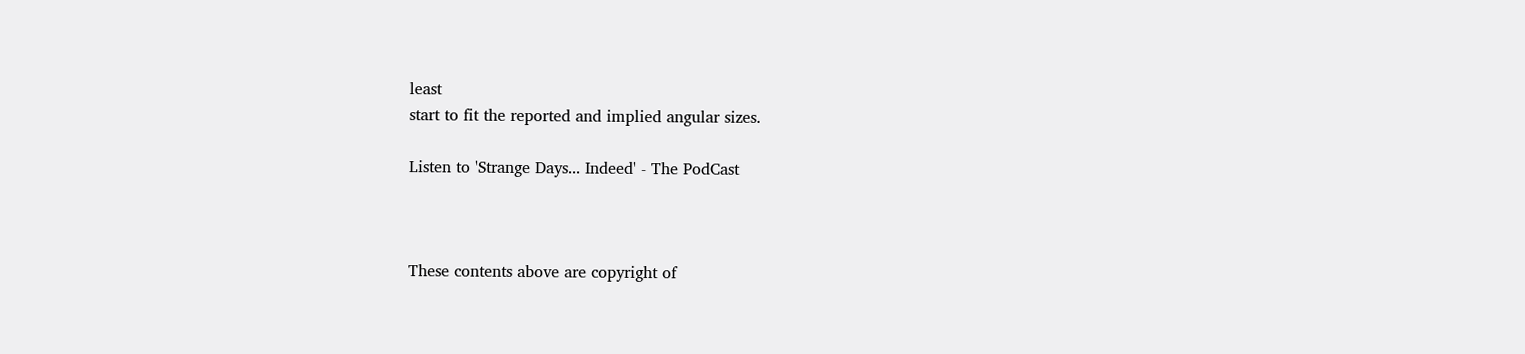least
start to fit the reported and implied angular sizes.

Listen to 'Strange Days... Indeed' - The PodCast



These contents above are copyright of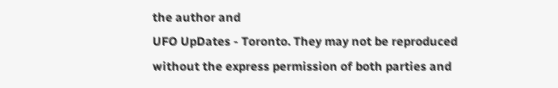the author and
UFO UpDates - Toronto. They may not be reproduced
without the express permission of both parties and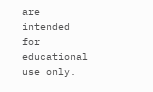are intended for educational use only.